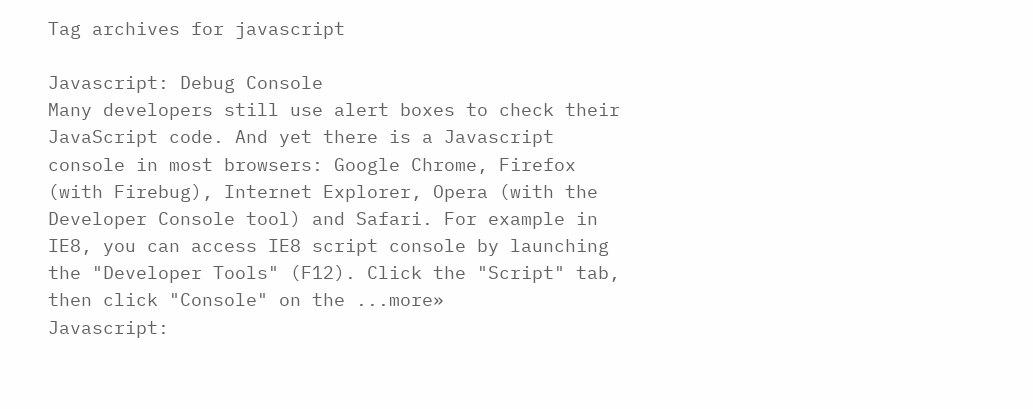Tag archives for javascript

Javascript: Debug Console
Many developers still use alert boxes to check their JavaScript code. And yet there is a Javascript console in most browsers: Google Chrome, Firefox (with Firebug), Internet Explorer, Opera (with the Developer Console tool) and Safari. For example in IE8, you can access IE8 script console by launching the "Developer Tools" (F12). Click the "Script" tab, then click "Console" on the ...more»
Javascript: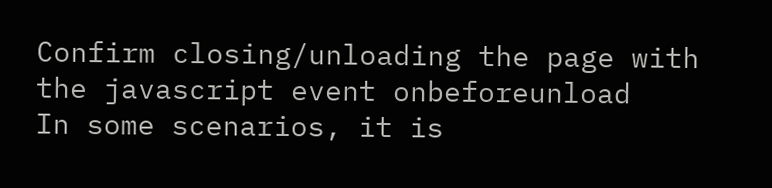Confirm closing/unloading the page with the javascript event onbeforeunload
In some scenarios, it is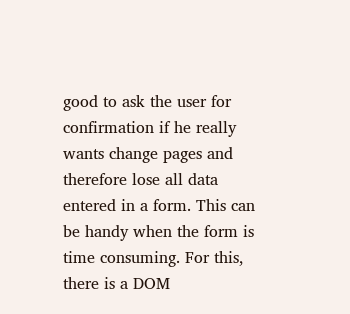good to ask the user for confirmation if he really wants change pages and therefore lose all data entered in a form. This can be handy when the form is time consuming. For this, there is a DOM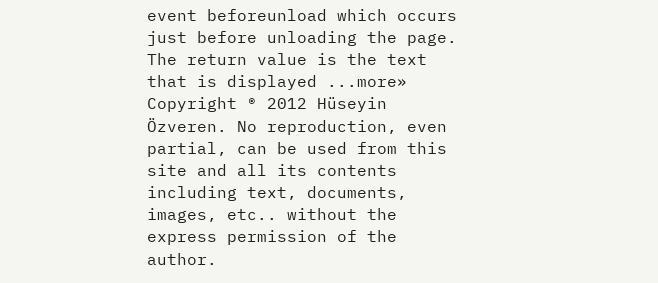event beforeunload which occurs just before unloading the page. The return value is the text that is displayed ...more»
Copyright ® 2012 Hüseyin Özveren. No reproduction, even partial, can be used from this site and all its contents including text, documents, images, etc.. without the express permission of the author.